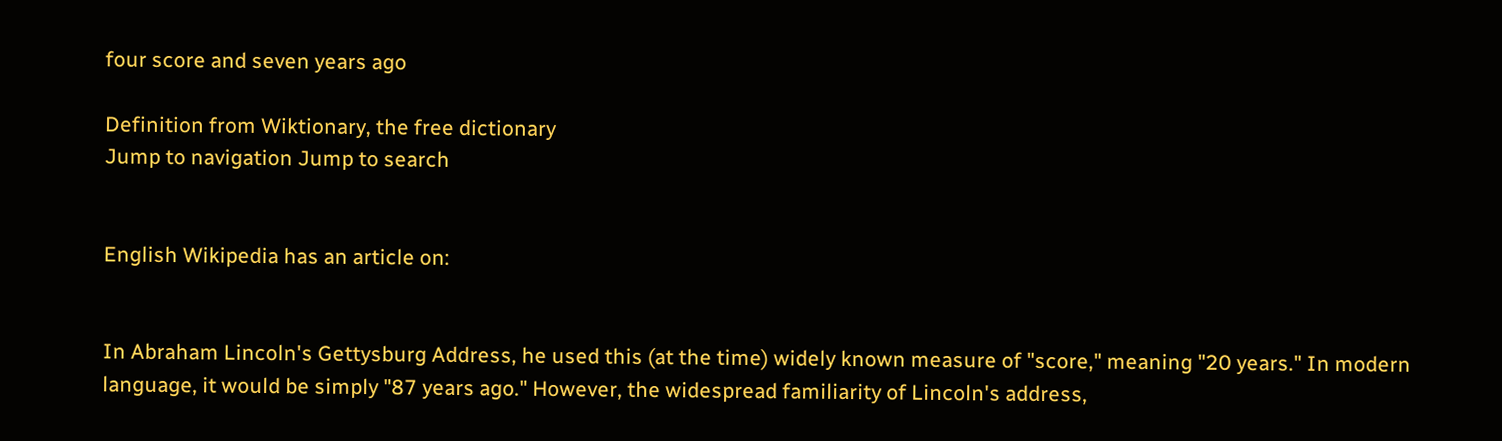four score and seven years ago

Definition from Wiktionary, the free dictionary
Jump to navigation Jump to search


English Wikipedia has an article on:


In Abraham Lincoln's Gettysburg Address, he used this (at the time) widely known measure of "score," meaning "20 years." In modern language, it would be simply "87 years ago." However, the widespread familiarity of Lincoln's address,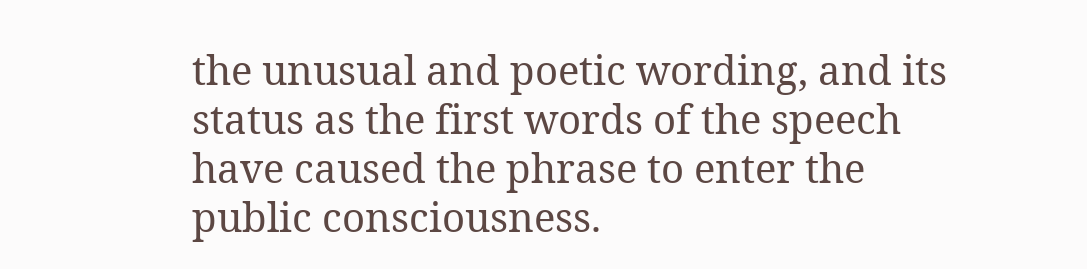the unusual and poetic wording, and its status as the first words of the speech have caused the phrase to enter the public consciousness.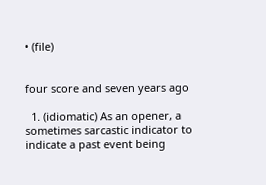• (file)


four score and seven years ago

  1. (idiomatic) As an opener, a sometimes sarcastic indicator to indicate a past event being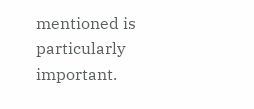mentioned is particularly important.